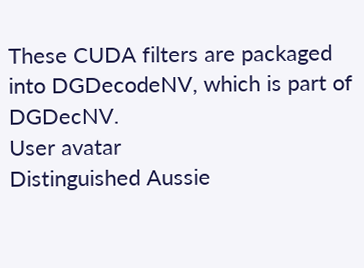These CUDA filters are packaged into DGDecodeNV, which is part of DGDecNV.
User avatar
Distinguished Aussie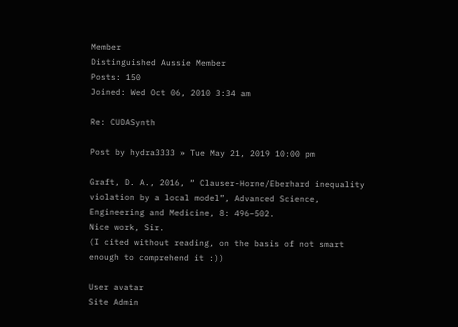Member
Distinguished Aussie Member
Posts: 150
Joined: Wed Oct 06, 2010 3:34 am

Re: CUDASynth

Post by hydra3333 » Tue May 21, 2019 10:00 pm

Graft, D. A., 2016, “ Clauser-Horne/Eberhard inequality violation by a local model”, Advanced Science, Engineering and Medicine, 8: 496–502.
Nice work, Sir.
(I cited without reading, on the basis of not smart enough to comprehend it :))

User avatar
Site Admin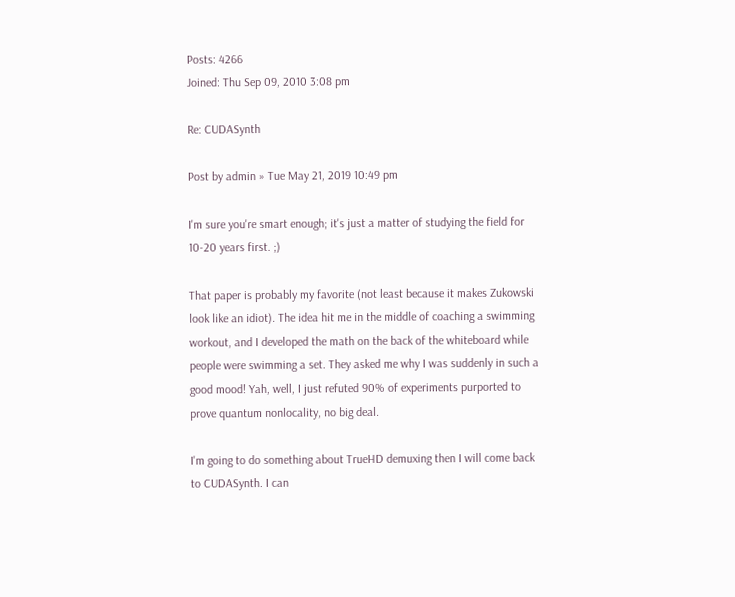Posts: 4266
Joined: Thu Sep 09, 2010 3:08 pm

Re: CUDASynth

Post by admin » Tue May 21, 2019 10:49 pm

I'm sure you're smart enough; it's just a matter of studying the field for 10-20 years first. ;)

That paper is probably my favorite (not least because it makes Zukowski look like an idiot). The idea hit me in the middle of coaching a swimming workout, and I developed the math on the back of the whiteboard while people were swimming a set. They asked me why I was suddenly in such a good mood! Yah, well, I just refuted 90% of experiments purported to prove quantum nonlocality, no big deal.

I'm going to do something about TrueHD demuxing then I will come back to CUDASynth. I can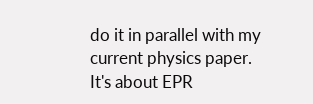do it in parallel with my current physics paper. It's about EPR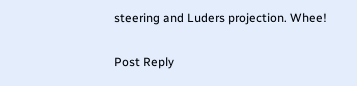steering and Luders projection. Whee!

Post Reply